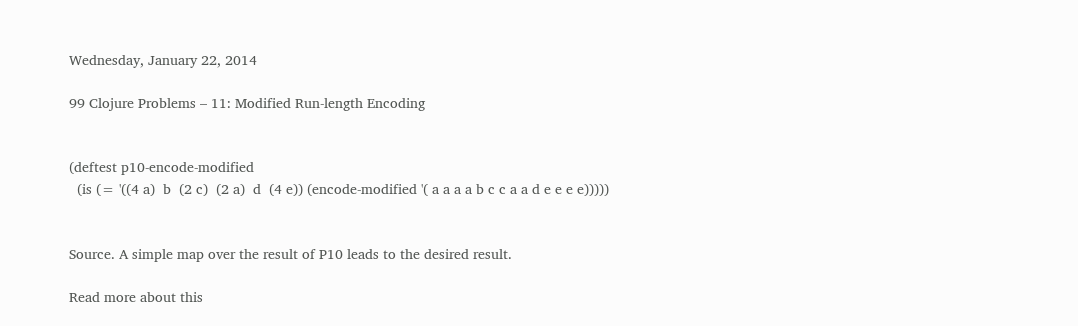Wednesday, January 22, 2014

99 Clojure Problems – 11: Modified Run-length Encoding


(deftest p10-encode-modified
  (is (= '((4 a)  b  (2 c)  (2 a)  d  (4 e)) (encode-modified '( a a a a b c c a a d e e e e)))))


Source. A simple map over the result of P10 leads to the desired result.

Read more about this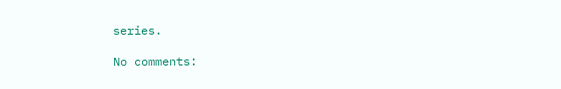series.

No comments: